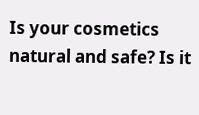Is your cosmetics natural and safe? Is it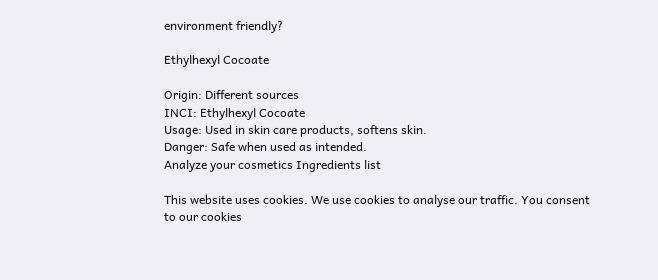environment friendly?

Ethylhexyl Cocoate

Origin: Different sources
INCI: Ethylhexyl Cocoate
Usage: Used in skin care products, softens skin.
Danger: Safe when used as intended.
Analyze your cosmetics Ingredients list

This website uses cookies. We use cookies to analyse our traffic. You consent to our cookies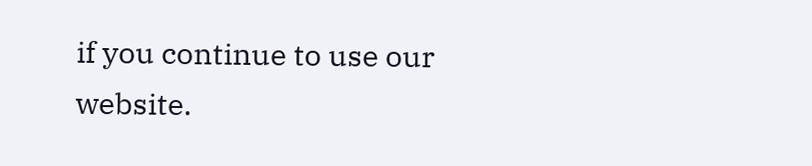if you continue to use our website.